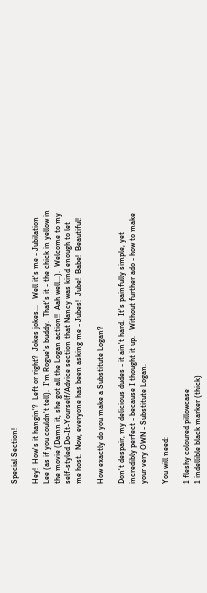Special Section!

Hey!  How's it hangin'?  Left or right?  Jokes jokes...   Well it's me - Jubilation Lee (as if you couldn't tell).  I'm Rogue's buddy.  That's it - the chick in yellow in the movie (Damn it, she got all the Logan action!!  Aah well...).  Welcome to my self-styled Do-It-Yourself/Advice section that Nancy was kind enough to let me host.  Now, everyone has been asking me - Jubes!  Jube!  Babe!  Beautiful!

How exactly do you make a Substitute Logan?

Don't despair, my delicious dudes - it ain't hard.  It's painfully simple, yet incredibly perfect - because I thought it up.   Without further ado - how to make your very OWN - Substitute Logan.

You will need:

1 fleshy coloured pillowcase
1 indellible black marker (thick)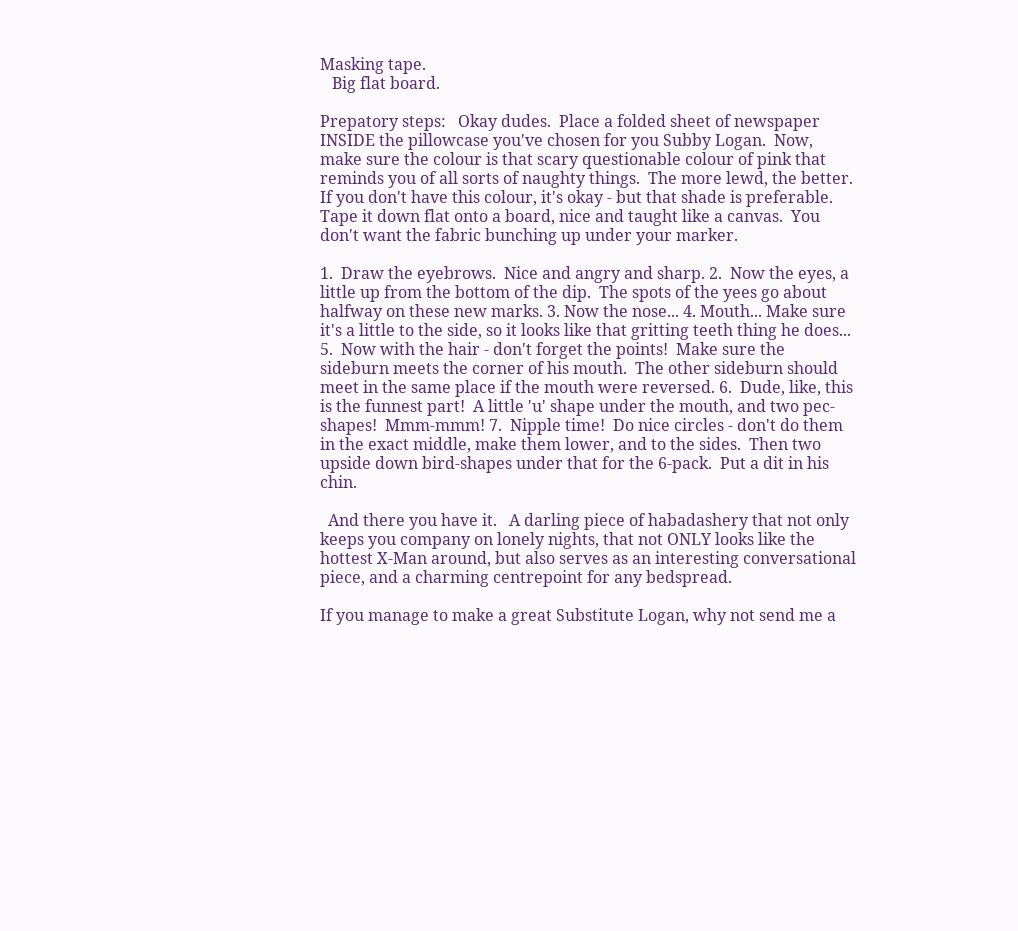Masking tape.
   Big flat board.

Prepatory steps:   Okay dudes.  Place a folded sheet of newspaper INSIDE the pillowcase you've chosen for you Subby Logan.  Now, make sure the colour is that scary questionable colour of pink that reminds you of all sorts of naughty things.  The more lewd, the better.   If you don't have this colour, it's okay - but that shade is preferable.   Tape it down flat onto a board, nice and taught like a canvas.  You don't want the fabric bunching up under your marker.

1.  Draw the eyebrows.  Nice and angry and sharp. 2.  Now the eyes, a little up from the bottom of the dip.  The spots of the yees go about halfway on these new marks. 3. Now the nose... 4. Mouth... Make sure it's a little to the side, so it looks like that gritting teeth thing he does...
5.  Now with the hair - don't forget the points!  Make sure the sideburn meets the corner of his mouth.  The other sideburn should meet in the same place if the mouth were reversed. 6.  Dude, like, this is the funnest part!  A little 'u' shape under the mouth, and two pec-shapes!  Mmm-mmm! 7.  Nipple time!  Do nice circles - don't do them in the exact middle, make them lower, and to the sides.  Then two upside down bird-shapes under that for the 6-pack.  Put a dit in his chin.

  And there you have it.   A darling piece of habadashery that not only keeps you company on lonely nights, that not ONLY looks like the hottest X-Man around, but also serves as an interesting conversational piece, and a charming centrepoint for any bedspread.

If you manage to make a great Substitute Logan, why not send me a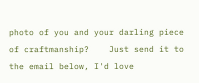photo of you and your darling piece of craftmanship?    Just send it to the email below, I'd love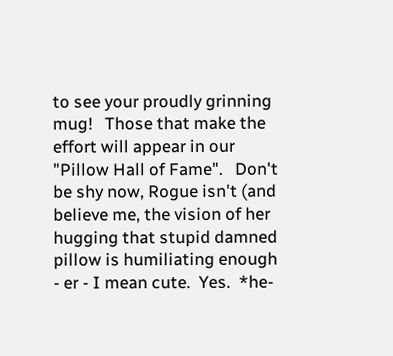to see your proudly grinning mug!   Those that make the effort will appear in our "Pillow Hall of Fame".   Don't be shy now, Rogue isn't (and believe me, the vision of her hugging that stupid damned pillow is humiliating enough - er - I mean cute.  Yes.  *he-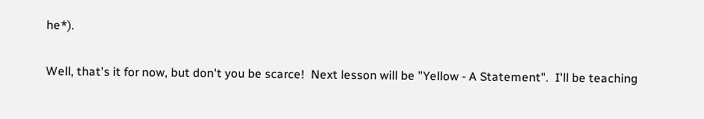he*).

Well, that's it for now, but don't you be scarce!  Next lesson will be "Yellow - A Statement".  I'll be teaching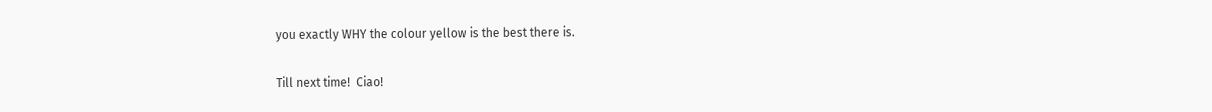you exactly WHY the colour yellow is the best there is.

Till next time!  Ciao!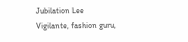Jubilation Lee
Vigilante, fashion guru,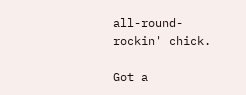all-round-rockin' chick.

Got a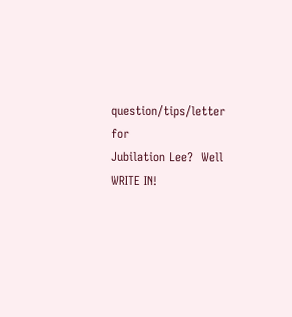question/tips/letter for
Jubilation Lee?  Well WRITE IN!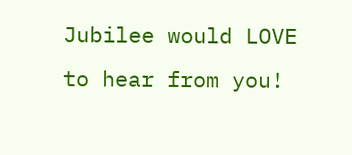Jubilee would LOVE to hear from you!